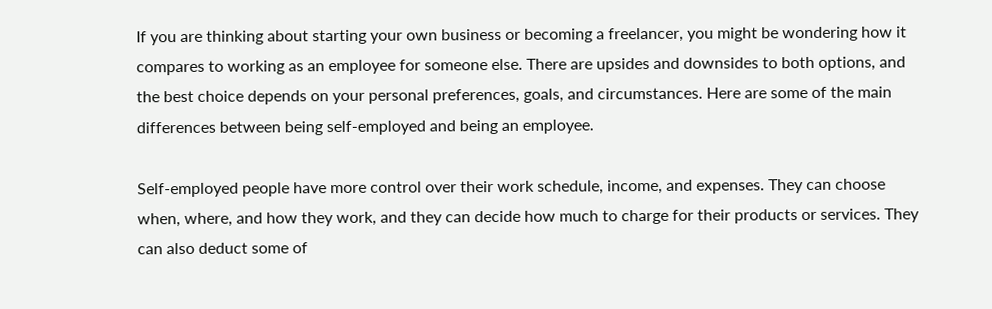If you are thinking about starting your own business or becoming a freelancer, you might be wondering how it compares to working as an employee for someone else. There are upsides and downsides to both options, and the best choice depends on your personal preferences, goals, and circumstances. Here are some of the main differences between being self-employed and being an employee.

Self-employed people have more control over their work schedule, income, and expenses. They can choose when, where, and how they work, and they can decide how much to charge for their products or services. They can also deduct some of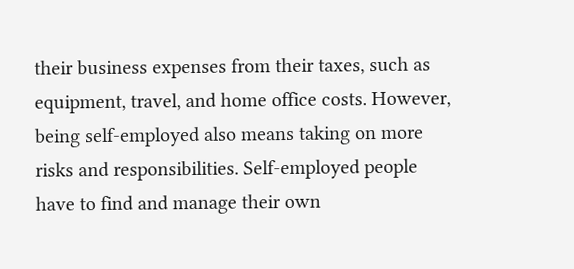their business expenses from their taxes, such as equipment, travel, and home office costs. However, being self-employed also means taking on more risks and responsibilities. Self-employed people have to find and manage their own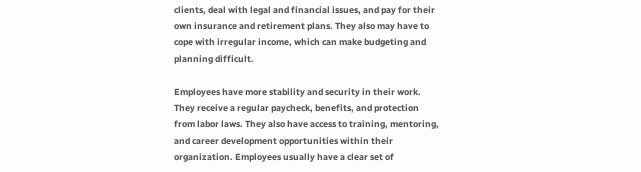clients, deal with legal and financial issues, and pay for their own insurance and retirement plans. They also may have to cope with irregular income, which can make budgeting and planning difficult.

Employees have more stability and security in their work. They receive a regular paycheck, benefits, and protection from labor laws. They also have access to training, mentoring, and career development opportunities within their organization. Employees usually have a clear set of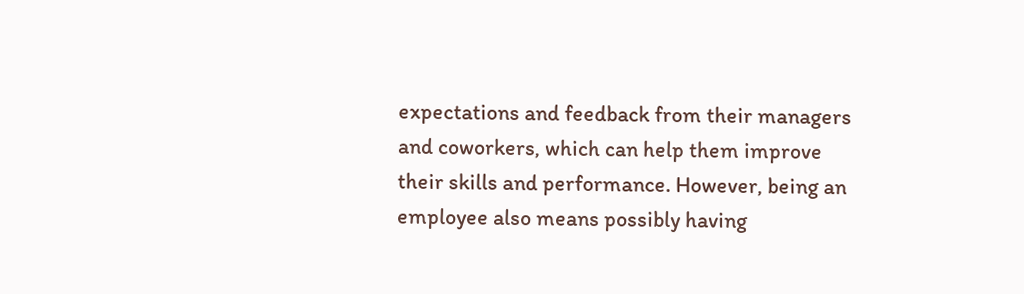expectations and feedback from their managers and coworkers, which can help them improve their skills and performance. However, being an employee also means possibly having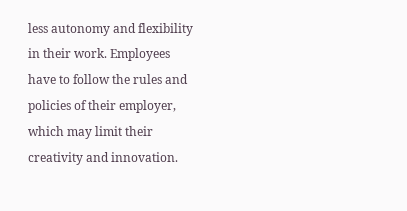less autonomy and flexibility in their work. Employees have to follow the rules and policies of their employer, which may limit their creativity and innovation.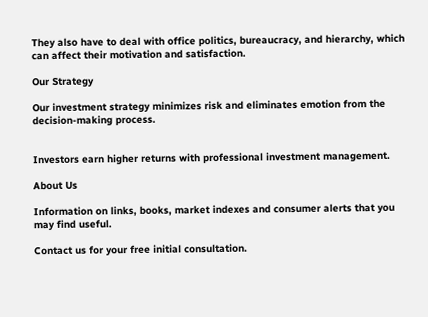They also have to deal with office politics, bureaucracy, and hierarchy, which can affect their motivation and satisfaction.

Our Strategy

Our investment strategy minimizes risk and eliminates emotion from the decision-making process.


Investors earn higher returns with professional investment management.

About Us

Information on links, books, market indexes and consumer alerts that you may find useful.

Contact us for your free initial consultation.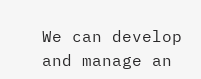We can develop and manage an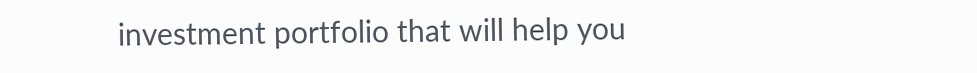investment portfolio that will help you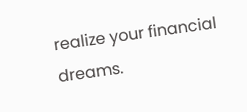realize your financial dreams.